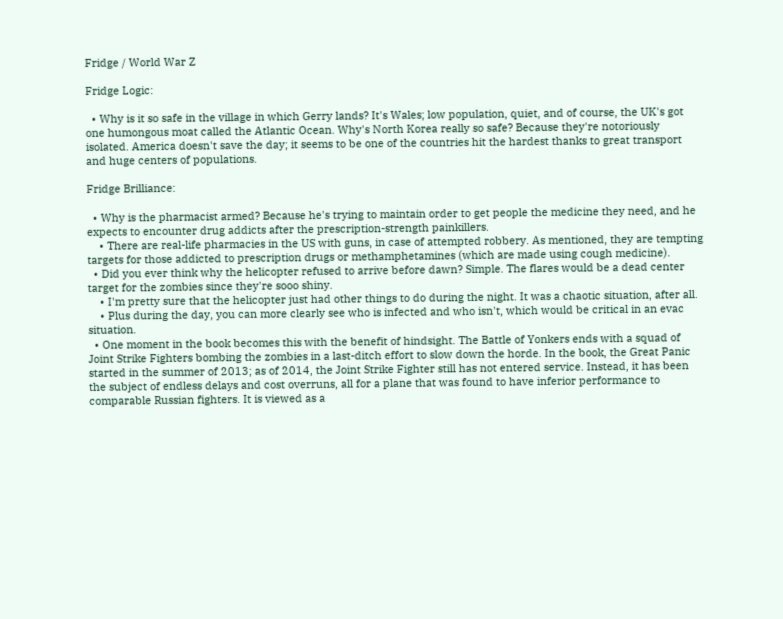Fridge / World War Z

Fridge Logic:

  • Why is it so safe in the village in which Gerry lands? It's Wales; low population, quiet, and of course, the UK's got one humongous moat called the Atlantic Ocean. Why's North Korea really so safe? Because they're notoriously isolated. America doesn't save the day; it seems to be one of the countries hit the hardest thanks to great transport and huge centers of populations.

Fridge Brilliance:

  • Why is the pharmacist armed? Because he's trying to maintain order to get people the medicine they need, and he expects to encounter drug addicts after the prescription-strength painkillers.
    • There are real-life pharmacies in the US with guns, in case of attempted robbery. As mentioned, they are tempting targets for those addicted to prescription drugs or methamphetamines (which are made using cough medicine).
  • Did you ever think why the helicopter refused to arrive before dawn? Simple. The flares would be a dead center target for the zombies since they're sooo shiny.
    • I'm pretty sure that the helicopter just had other things to do during the night. It was a chaotic situation, after all.
    • Plus during the day, you can more clearly see who is infected and who isn't, which would be critical in an evac situation.
  • One moment in the book becomes this with the benefit of hindsight. The Battle of Yonkers ends with a squad of Joint Strike Fighters bombing the zombies in a last-ditch effort to slow down the horde. In the book, the Great Panic started in the summer of 2013; as of 2014, the Joint Strike Fighter still has not entered service. Instead, it has been the subject of endless delays and cost overruns, all for a plane that was found to have inferior performance to comparable Russian fighters. It is viewed as a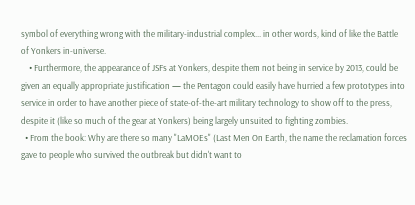symbol of everything wrong with the military-industrial complex... in other words, kind of like the Battle of Yonkers in-universe.
    • Furthermore, the appearance of JSFs at Yonkers, despite them not being in service by 2013, could be given an equally appropriate justification — the Pentagon could easily have hurried a few prototypes into service in order to have another piece of state-of-the-art military technology to show off to the press, despite it (like so much of the gear at Yonkers) being largely unsuited to fighting zombies.
  • From the book: Why are there so many "LaMOEs" (Last Men On Earth, the name the reclamation forces gave to people who survived the outbreak but didn't want to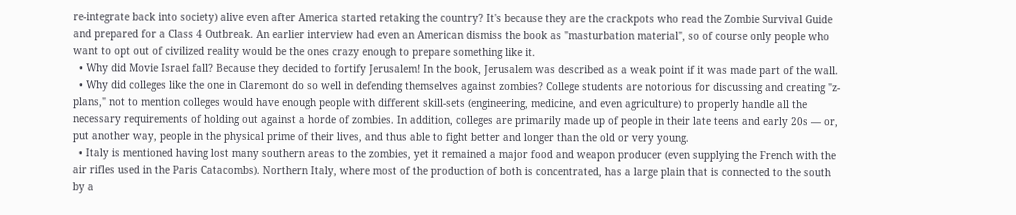re-integrate back into society) alive even after America started retaking the country? It's because they are the crackpots who read the Zombie Survival Guide and prepared for a Class 4 Outbreak. An earlier interview had even an American dismiss the book as "masturbation material", so of course only people who want to opt out of civilized reality would be the ones crazy enough to prepare something like it.
  • Why did Movie Israel fall? Because they decided to fortify Jerusalem! In the book, Jerusalem was described as a weak point if it was made part of the wall.
  • Why did colleges like the one in Claremont do so well in defending themselves against zombies? College students are notorious for discussing and creating "z-plans," not to mention colleges would have enough people with different skill-sets (engineering, medicine, and even agriculture) to properly handle all the necessary requirements of holding out against a horde of zombies. In addition, colleges are primarily made up of people in their late teens and early 20s — or, put another way, people in the physical prime of their lives, and thus able to fight better and longer than the old or very young.
  • Italy is mentioned having lost many southern areas to the zombies, yet it remained a major food and weapon producer (even supplying the French with the air rifles used in the Paris Catacombs). Northern Italy, where most of the production of both is concentrated, has a large plain that is connected to the south by a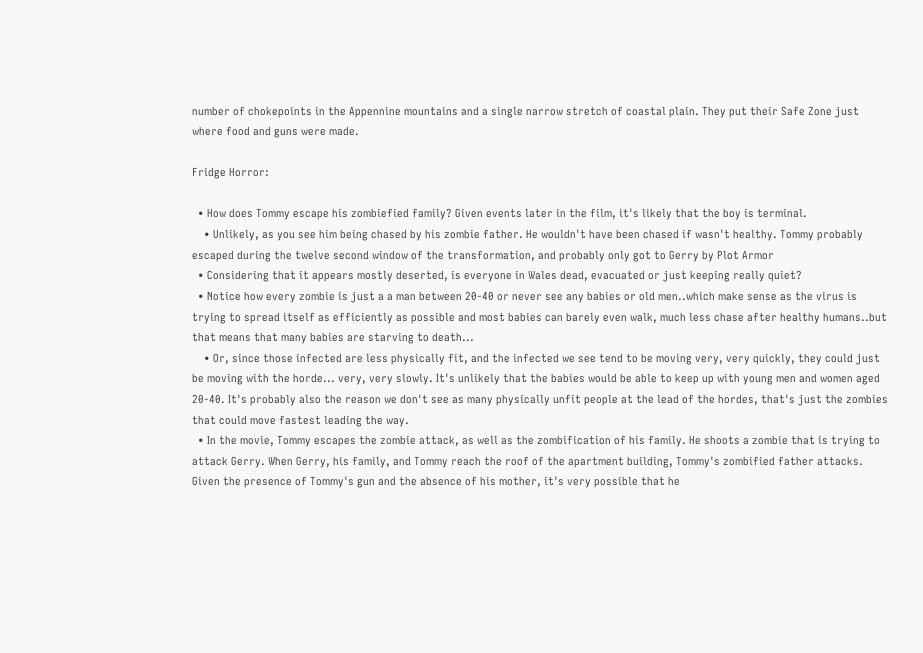number of chokepoints in the Appennine mountains and a single narrow stretch of coastal plain. They put their Safe Zone just where food and guns were made.

Fridge Horror:

  • How does Tommy escape his zombiefied family? Given events later in the film, it's likely that the boy is terminal.
    • Unlikely, as you see him being chased by his zombie father. He wouldn't have been chased if wasn't healthy. Tommy probably escaped during the twelve second window of the transformation, and probably only got to Gerry by Plot Armor
  • Considering that it appears mostly deserted, is everyone in Wales dead, evacuated or just keeping really quiet?
  • Notice how every zombie is just a a man between 20-40 or never see any babies or old men..which make sense as the virus is trying to spread itself as efficiently as possible and most babies can barely even walk, much less chase after healthy humans..but that means that many babies are starving to death...
    • Or, since those infected are less physically fit, and the infected we see tend to be moving very, very quickly, they could just be moving with the horde... very, very slowly. It's unlikely that the babies would be able to keep up with young men and women aged 20-40. It's probably also the reason we don't see as many physically unfit people at the lead of the hordes, that's just the zombies that could move fastest leading the way.
  • In the movie, Tommy escapes the zombie attack, as well as the zombification of his family. He shoots a zombie that is trying to attack Gerry. When Gerry, his family, and Tommy reach the roof of the apartment building, Tommy's zombified father attacks. Given the presence of Tommy's gun and the absence of his mother, it's very possible that he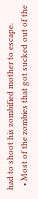had to shoot his zombified mother to escape.
  • Most of the zombies that got sucked out of the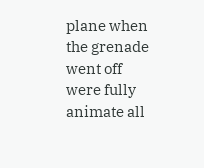plane when the grenade went off were fully animate all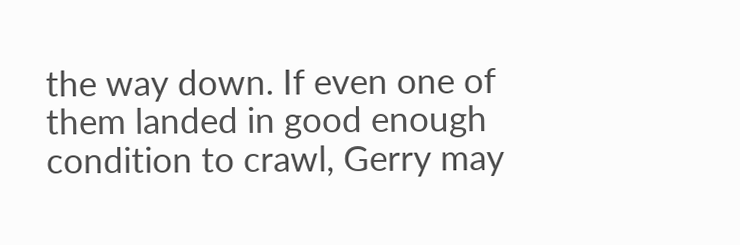the way down. If even one of them landed in good enough condition to crawl, Gerry may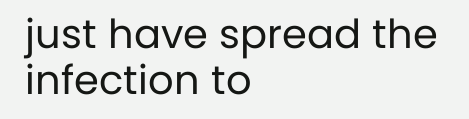just have spread the infection to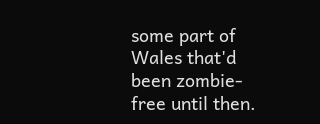some part of Wales that'd been zombie-free until then.